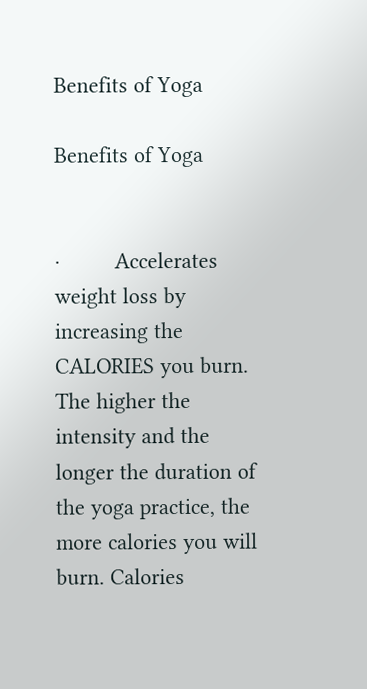Benefits of Yoga

Benefits of Yoga


·         Accelerates weight loss by increasing the CALORIES you burn. The higher the intensity and the longer the duration of the yoga practice, the more calories you will burn. Calories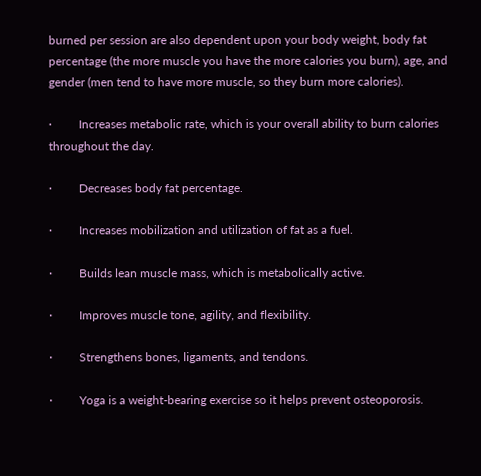burned per session are also dependent upon your body weight, body fat percentage (the more muscle you have the more calories you burn), age, and gender (men tend to have more muscle, so they burn more calories).

·         Increases metabolic rate, which is your overall ability to burn calories throughout the day.

·         Decreases body fat percentage.

·         Increases mobilization and utilization of fat as a fuel.

·         Builds lean muscle mass, which is metabolically active.

·         Improves muscle tone, agility, and flexibility.

·         Strengthens bones, ligaments, and tendons.

·         Yoga is a weight-bearing exercise so it helps prevent osteoporosis.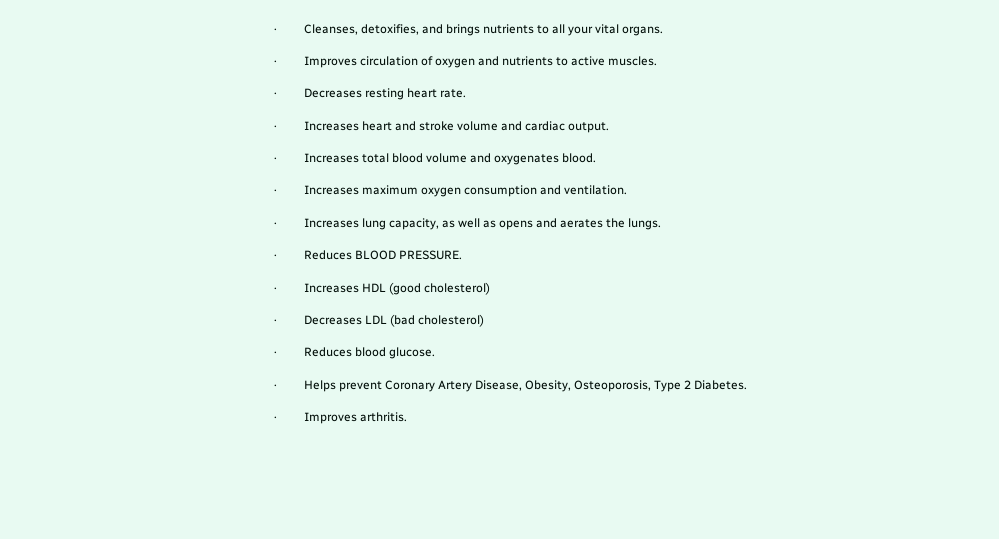·         Cleanses, detoxifies, and brings nutrients to all your vital organs.

·         Improves circulation of oxygen and nutrients to active muscles.

·         Decreases resting heart rate.

·         Increases heart and stroke volume and cardiac output.

·         Increases total blood volume and oxygenates blood.

·         Increases maximum oxygen consumption and ventilation.

·         Increases lung capacity, as well as opens and aerates the lungs.

·         Reduces BLOOD PRESSURE.

·         Increases HDL (good cholesterol)

·         Decreases LDL (bad cholesterol)

·         Reduces blood glucose.

·         Helps prevent Coronary Artery Disease, Obesity, Osteoporosis, Type 2 Diabetes.

·         Improves arthritis.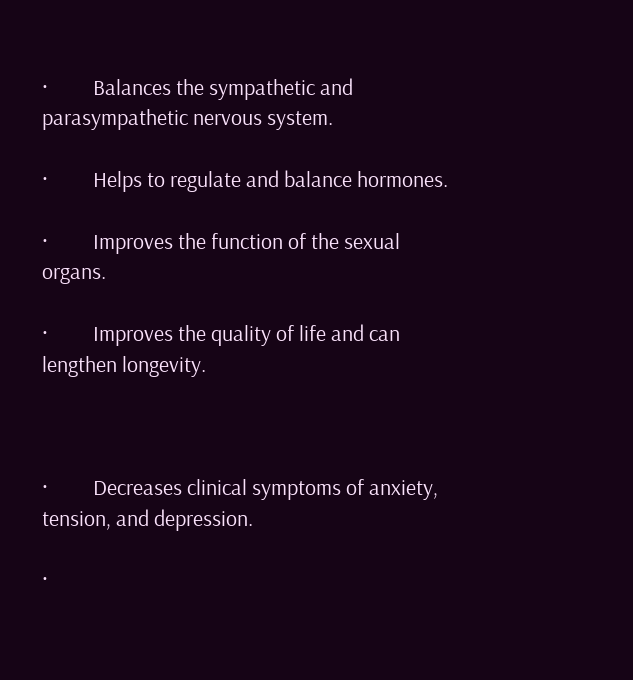·         Balances the sympathetic and parasympathetic nervous system.

·         Helps to regulate and balance hormones.

·         Improves the function of the sexual organs.

·         Improves the quality of life and can lengthen longevity.



·         Decreases clinical symptoms of anxiety, tension, and depression.

·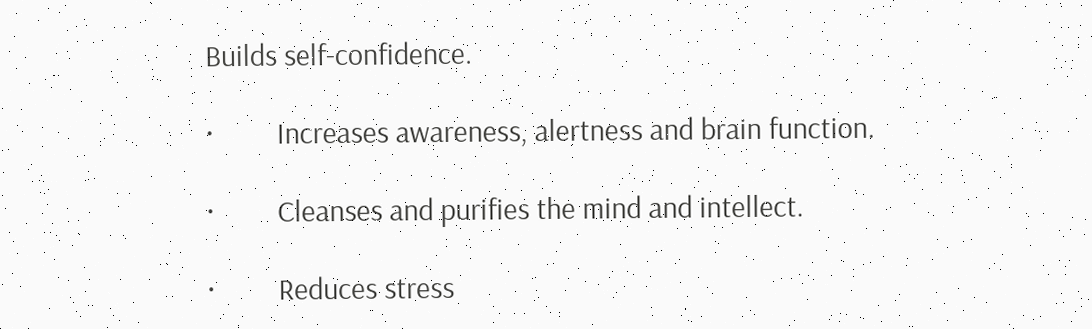Builds self-confidence.

·         Increases awareness, alertness and brain function.

·         Cleanses and purifies the mind and intellect.

·         Reduces stress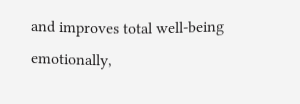and improves total well-being emotionally,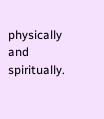physically and spiritually.